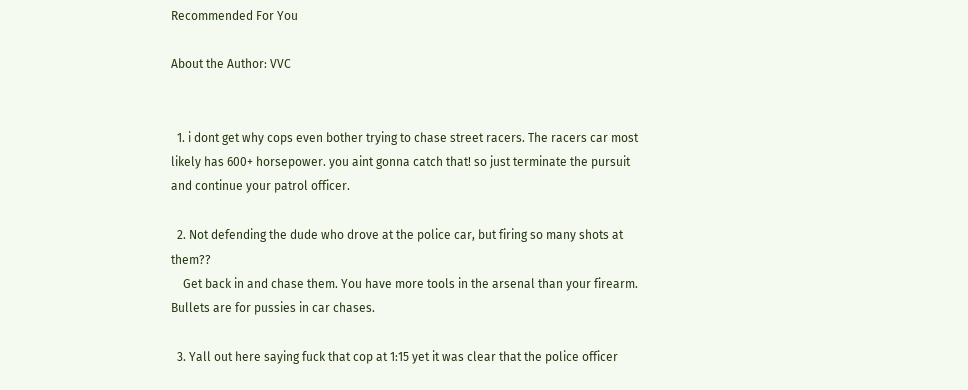Recommended For You

About the Author: VVC


  1. i dont get why cops even bother trying to chase street racers. The racers car most likely has 600+ horsepower. you aint gonna catch that! so just terminate the pursuit and continue your patrol officer.

  2. Not defending the dude who drove at the police car, but firing so many shots at them??
    Get back in and chase them. You have more tools in the arsenal than your firearm. Bullets are for pussies in car chases.

  3. Yall out here saying fuck that cop at 1:15 yet it was clear that the police officer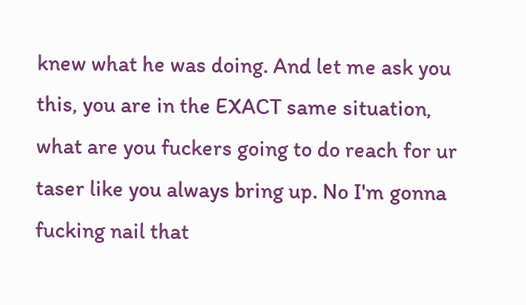knew what he was doing. And let me ask you this, you are in the EXACT same situation, what are you fuckers going to do reach for ur taser like you always bring up. No I'm gonna fucking nail that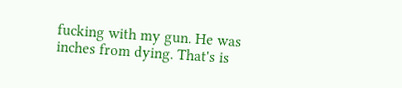fucking with my gun. He was inches from dying. That's is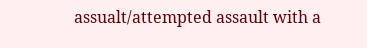assualt/attempted assault with a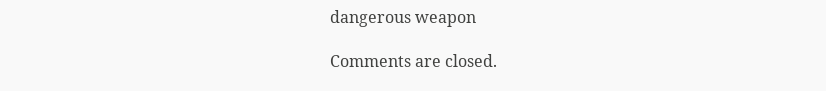dangerous weapon

Comments are closed.